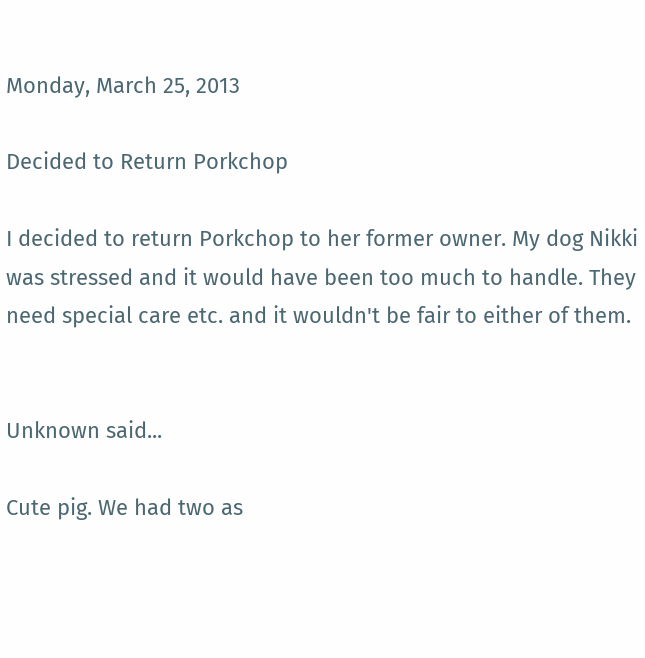Monday, March 25, 2013

Decided to Return Porkchop

I decided to return Porkchop to her former owner. My dog Nikki was stressed and it would have been too much to handle. They need special care etc. and it wouldn't be fair to either of them.


Unknown said...

Cute pig. We had two as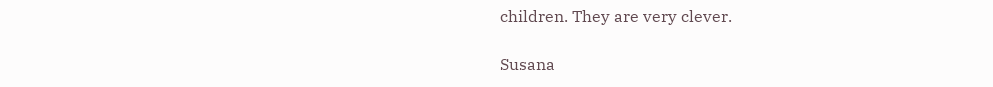children. They are very clever.

Susana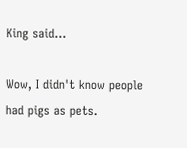King said...

Wow, I didn't know people had pigs as pets.